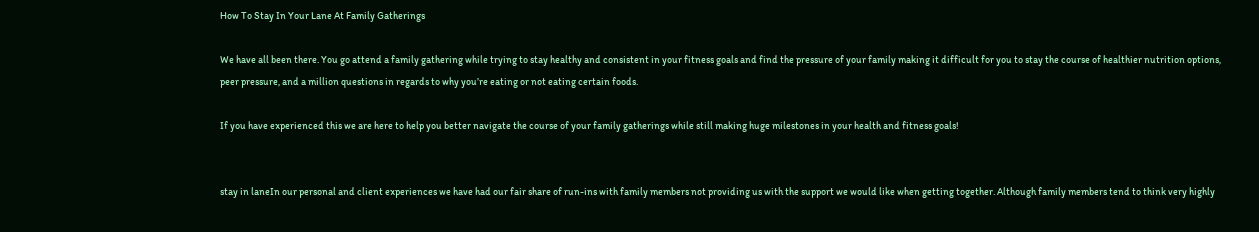How To Stay In Your Lane At Family Gatherings

We have all been there. You go attend a family gathering while trying to stay healthy and consistent in your fitness goals and find the pressure of your family making it difficult for you to stay the course of healthier nutrition options, peer pressure, and a million questions in regards to why you’re eating or not eating certain foods.

If you have experienced this we are here to help you better navigate the course of your family gatherings while still making huge milestones in your health and fitness goals!


stay in laneIn our personal and client experiences we have had our fair share of run-ins with family members not providing us with the support we would like when getting together. Although family members tend to think very highly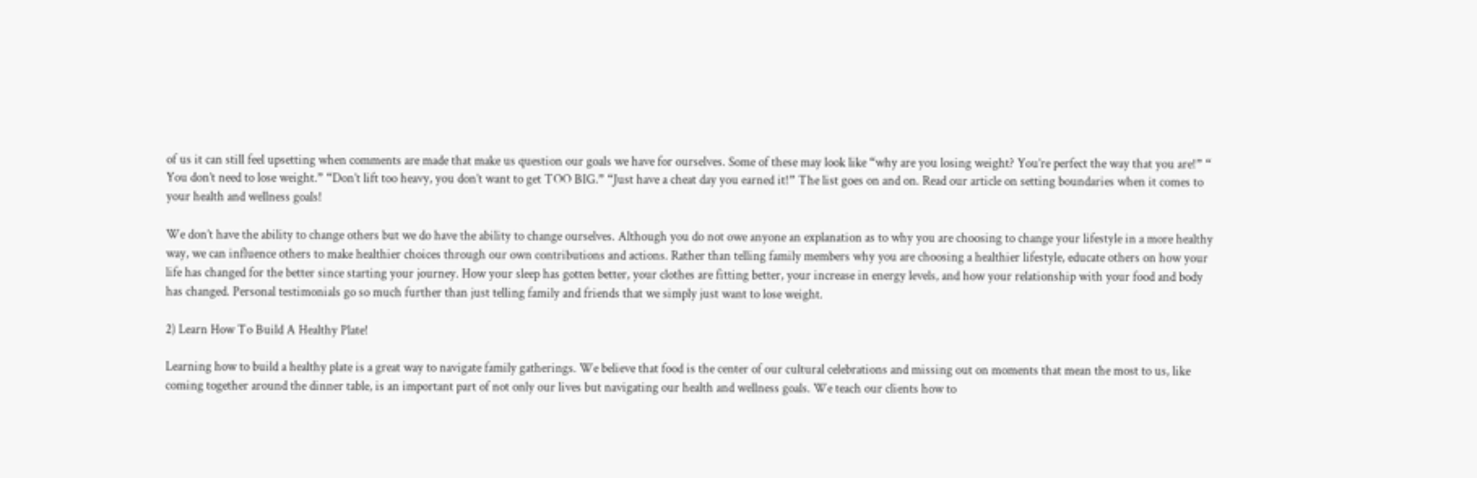of us it can still feel upsetting when comments are made that make us question our goals we have for ourselves. Some of these may look like “why are you losing weight? You’re perfect the way that you are!” “ You don’t need to lose weight.” “Don’t lift too heavy, you don’t want to get TOO BIG.” “Just have a cheat day you earned it!” The list goes on and on. Read our article on setting boundaries when it comes to your health and wellness goals!

We don’t have the ability to change others but we do have the ability to change ourselves. Although you do not owe anyone an explanation as to why you are choosing to change your lifestyle in a more healthy way, we can influence others to make healthier choices through our own contributions and actions. Rather than telling family members why you are choosing a healthier lifestyle, educate others on how your life has changed for the better since starting your journey. How your sleep has gotten better, your clothes are fitting better, your increase in energy levels, and how your relationship with your food and body has changed. Personal testimonials go so much further than just telling family and friends that we simply just want to lose weight.

2) Learn How To Build A Healthy Plate!

Learning how to build a healthy plate is a great way to navigate family gatherings. We believe that food is the center of our cultural celebrations and missing out on moments that mean the most to us, like coming together around the dinner table, is an important part of not only our lives but navigating our health and wellness goals. We teach our clients how to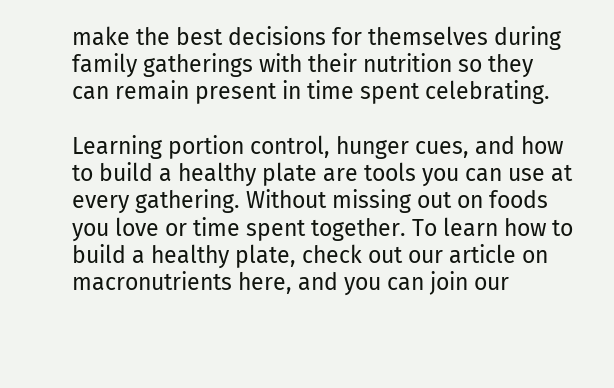make the best decisions for themselves during family gatherings with their nutrition so they can remain present in time spent celebrating.

Learning portion control, hunger cues, and how to build a healthy plate are tools you can use at every gathering. Without missing out on foods you love or time spent together. To learn how to build a healthy plate, check out our article on macronutrients here, and you can join our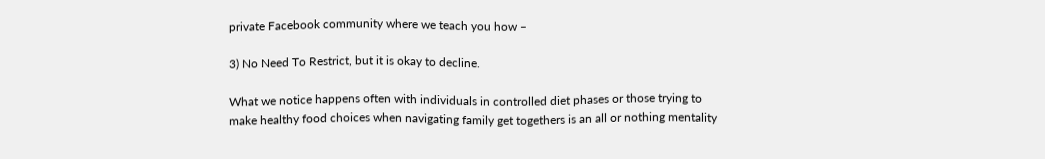private Facebook community where we teach you how –

3) No Need To Restrict, but it is okay to decline.

What we notice happens often with individuals in controlled diet phases or those trying to make healthy food choices when navigating family get togethers is an all or nothing mentality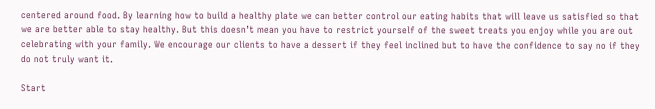centered around food. By learning how to build a healthy plate we can better control our eating habits that will leave us satisfied so that we are better able to stay healthy. But this doesn’t mean you have to restrict yourself of the sweet treats you enjoy while you are out celebrating with your family. We encourage our clients to have a dessert if they feel inclined but to have the confidence to say no if they do not truly want it.

Start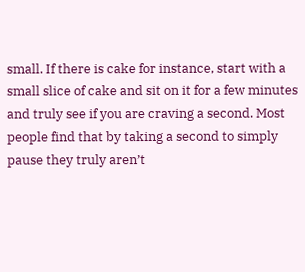small. If there is cake for instance, start with a small slice of cake and sit on it for a few minutes and truly see if you are craving a second. Most people find that by taking a second to simply pause they truly aren’t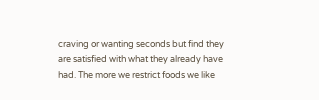craving or wanting seconds but find they are satisfied with what they already have had. The more we restrict foods we like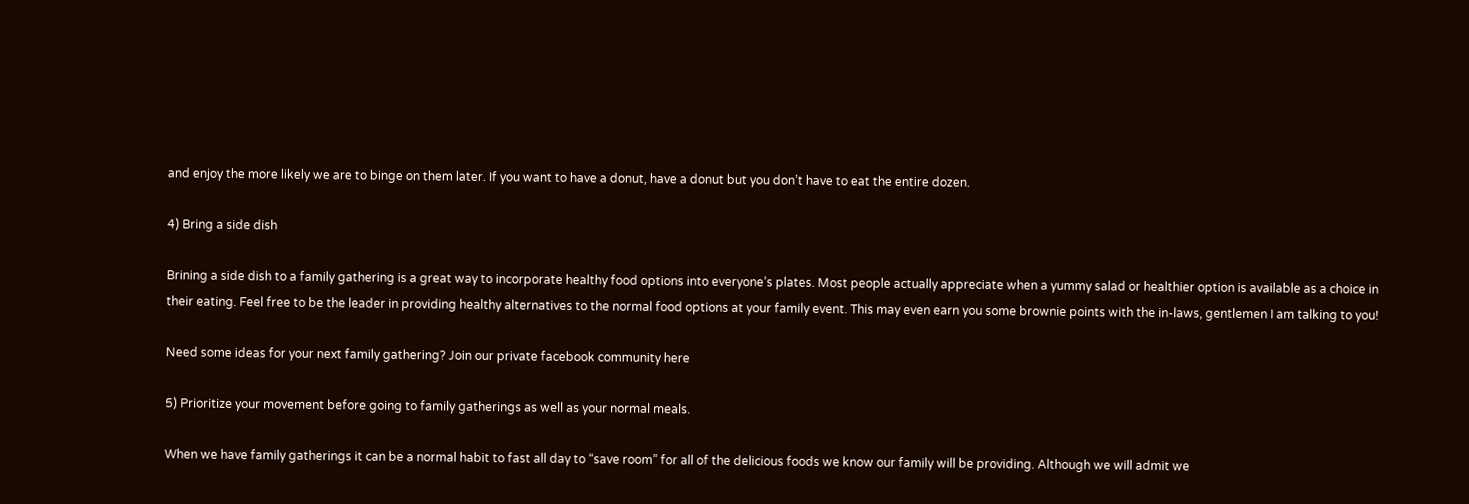and enjoy the more likely we are to binge on them later. If you want to have a donut, have a donut but you don’t have to eat the entire dozen.

4) Bring a side dish

Brining a side dish to a family gathering is a great way to incorporate healthy food options into everyone’s plates. Most people actually appreciate when a yummy salad or healthier option is available as a choice in their eating. Feel free to be the leader in providing healthy alternatives to the normal food options at your family event. This may even earn you some brownie points with the in-laws, gentlemen I am talking to you!

Need some ideas for your next family gathering? Join our private facebook community here

5) Prioritize your movement before going to family gatherings as well as your normal meals.

When we have family gatherings it can be a normal habit to fast all day to “save room” for all of the delicious foods we know our family will be providing. Although we will admit we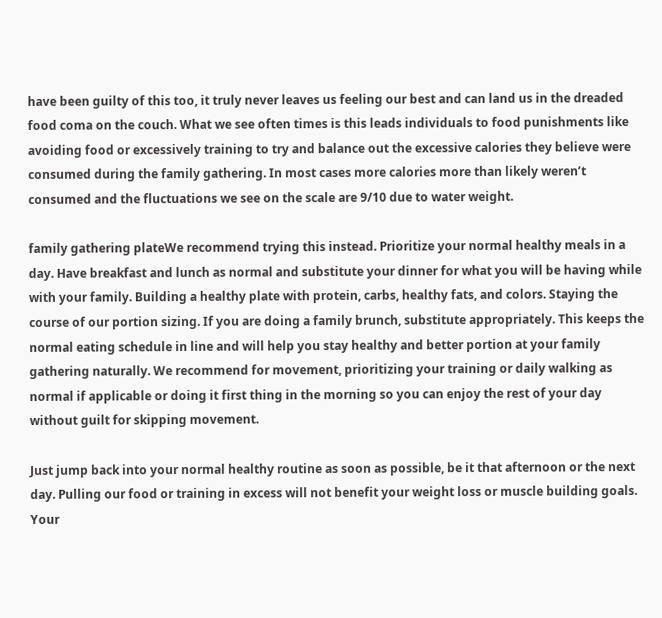have been guilty of this too, it truly never leaves us feeling our best and can land us in the dreaded food coma on the couch. What we see often times is this leads individuals to food punishments like avoiding food or excessively training to try and balance out the excessive calories they believe were consumed during the family gathering. In most cases more calories more than likely weren’t consumed and the fluctuations we see on the scale are 9/10 due to water weight.

family gathering plateWe recommend trying this instead. Prioritize your normal healthy meals in a day. Have breakfast and lunch as normal and substitute your dinner for what you will be having while with your family. Building a healthy plate with protein, carbs, healthy fats, and colors. Staying the course of our portion sizing. If you are doing a family brunch, substitute appropriately. This keeps the normal eating schedule in line and will help you stay healthy and better portion at your family gathering naturally. We recommend for movement, prioritizing your training or daily walking as normal if applicable or doing it first thing in the morning so you can enjoy the rest of your day without guilt for skipping movement.

Just jump back into your normal healthy routine as soon as possible, be it that afternoon or the next day. Pulling our food or training in excess will not benefit your weight loss or muscle building goals. Your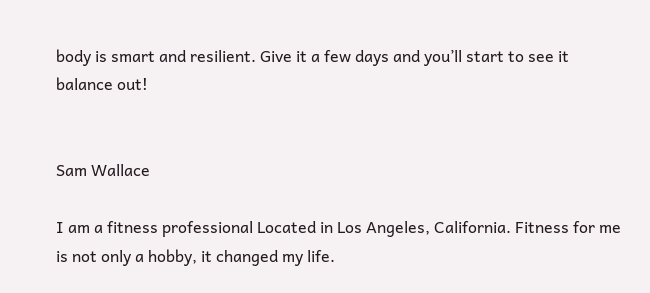body is smart and resilient. Give it a few days and you’ll start to see it balance out!


Sam Wallace

I am a fitness professional Located in Los Angeles, California. Fitness for me is not only a hobby, it changed my life.